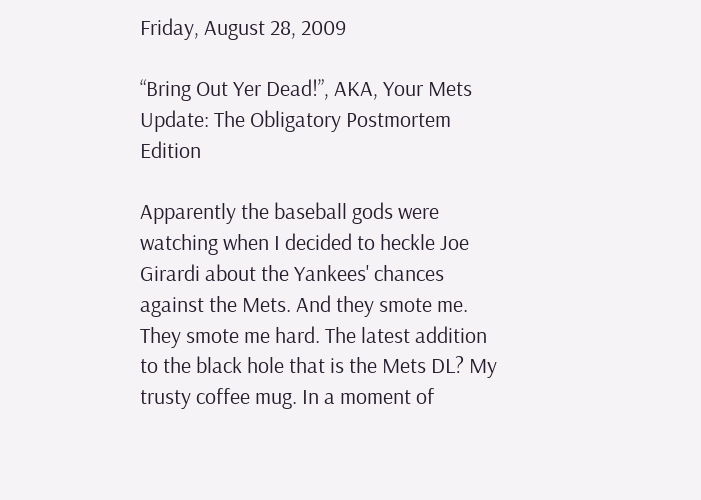Friday, August 28, 2009

“Bring Out Yer Dead!”, AKA, Your Mets Update: The Obligatory Postmortem Edition

Apparently the baseball gods were watching when I decided to heckle Joe Girardi about the Yankees' chances against the Mets. And they smote me. They smote me hard. The latest addition to the black hole that is the Mets DL? My trusty coffee mug. In a moment of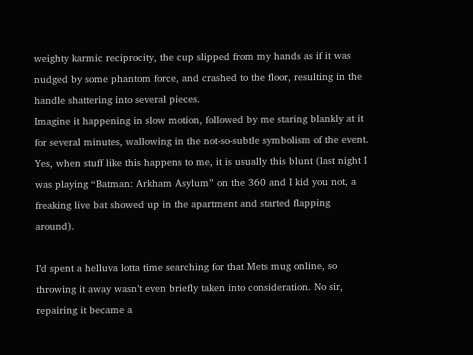weighty karmic reciprocity, the cup slipped from my hands as if it was nudged by some phantom force, and crashed to the floor, resulting in the handle shattering into several pieces.
Imagine it happening in slow motion, followed by me staring blankly at it for several minutes, wallowing in the not-so-subtle symbolism of the event. Yes, when stuff like this happens to me, it is usually this blunt (last night I was playing “Batman: Arkham Asylum” on the 360 and I kid you not, a freaking live bat showed up in the apartment and started flapping around).

I’d spent a helluva lotta time searching for that Mets mug online, so throwing it away wasn’t even briefly taken into consideration. No sir, repairing it became a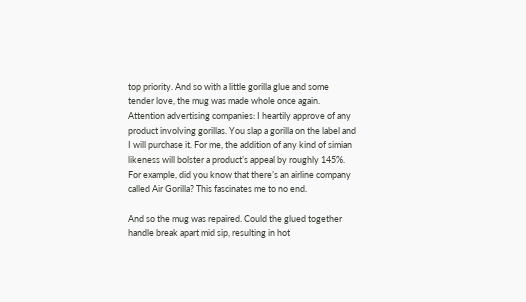top priority. And so with a little gorilla glue and some tender love, the mug was made whole once again.
Attention advertising companies: I heartily approve of any product involving gorillas. You slap a gorilla on the label and I will purchase it. For me, the addition of any kind of simian likeness will bolster a product’s appeal by roughly 145%. For example, did you know that there’s an airline company called Air Gorilla? This fascinates me to no end.

And so the mug was repaired. Could the glued together handle break apart mid sip, resulting in hot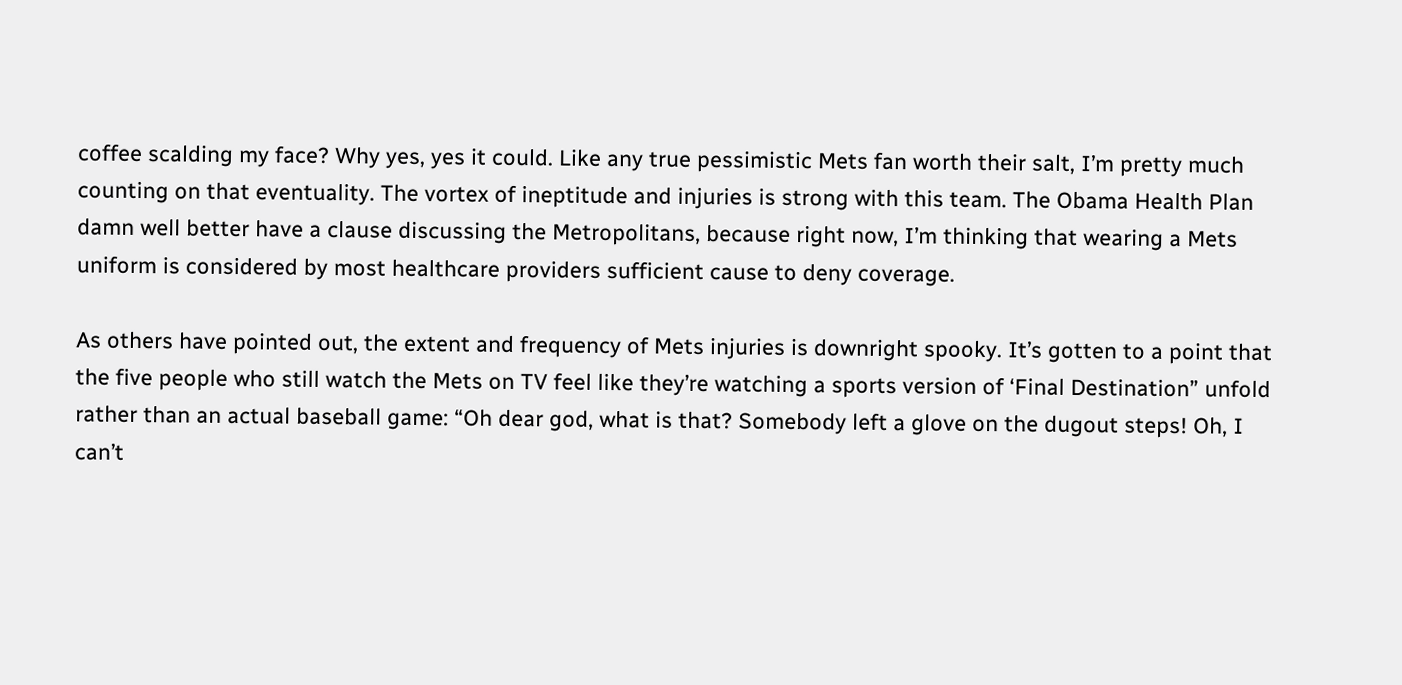coffee scalding my face? Why yes, yes it could. Like any true pessimistic Mets fan worth their salt, I’m pretty much counting on that eventuality. The vortex of ineptitude and injuries is strong with this team. The Obama Health Plan damn well better have a clause discussing the Metropolitans, because right now, I’m thinking that wearing a Mets uniform is considered by most healthcare providers sufficient cause to deny coverage.

As others have pointed out, the extent and frequency of Mets injuries is downright spooky. It’s gotten to a point that the five people who still watch the Mets on TV feel like they’re watching a sports version of ‘Final Destination” unfold rather than an actual baseball game: “Oh dear god, what is that? Somebody left a glove on the dugout steps! Oh, I can’t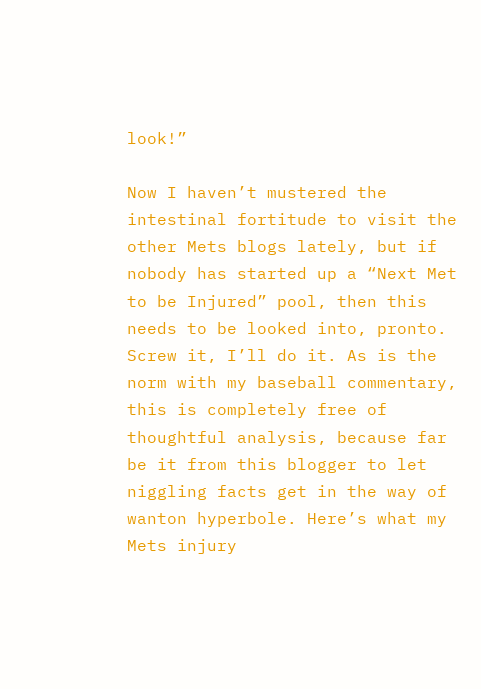look!”

Now I haven’t mustered the intestinal fortitude to visit the other Mets blogs lately, but if nobody has started up a “Next Met to be Injured” pool, then this needs to be looked into, pronto. Screw it, I’ll do it. As is the norm with my baseball commentary, this is completely free of thoughtful analysis, because far be it from this blogger to let niggling facts get in the way of wanton hyperbole. Here’s what my Mets injury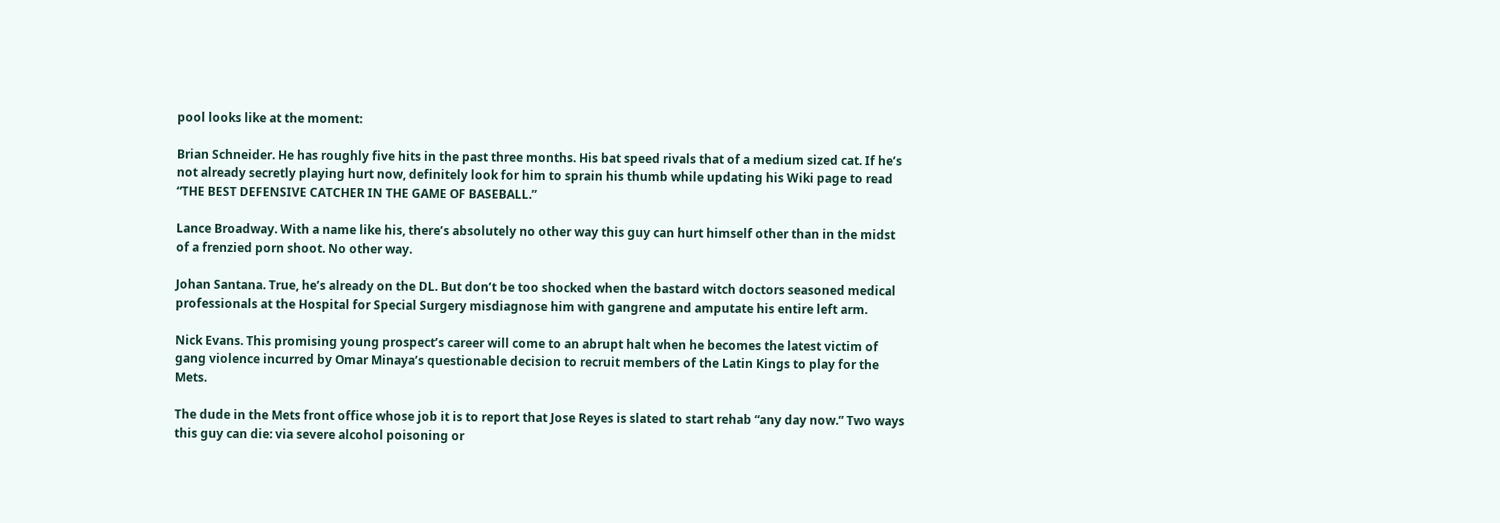pool looks like at the moment:

Brian Schneider. He has roughly five hits in the past three months. His bat speed rivals that of a medium sized cat. If he’s not already secretly playing hurt now, definitely look for him to sprain his thumb while updating his Wiki page to read “THE BEST DEFENSIVE CATCHER IN THE GAME OF BASEBALL.”

Lance Broadway. With a name like his, there’s absolutely no other way this guy can hurt himself other than in the midst of a frenzied porn shoot. No other way.

Johan Santana. True, he’s already on the DL. But don’t be too shocked when the bastard witch doctors seasoned medical professionals at the Hospital for Special Surgery misdiagnose him with gangrene and amputate his entire left arm.

Nick Evans. This promising young prospect’s career will come to an abrupt halt when he becomes the latest victim of gang violence incurred by Omar Minaya’s questionable decision to recruit members of the Latin Kings to play for the Mets.

The dude in the Mets front office whose job it is to report that Jose Reyes is slated to start rehab “any day now.” Two ways this guy can die: via severe alcohol poisoning or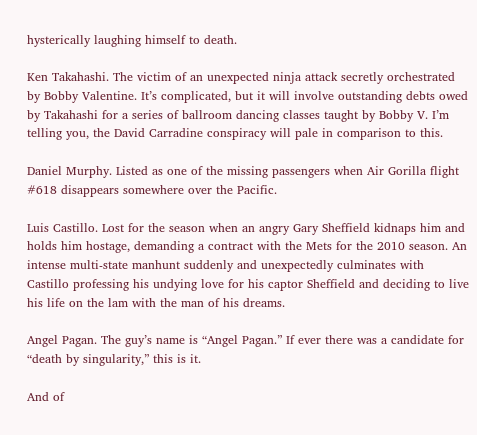hysterically laughing himself to death.

Ken Takahashi. The victim of an unexpected ninja attack secretly orchestrated by Bobby Valentine. It’s complicated, but it will involve outstanding debts owed by Takahashi for a series of ballroom dancing classes taught by Bobby V. I’m telling you, the David Carradine conspiracy will pale in comparison to this.

Daniel Murphy. Listed as one of the missing passengers when Air Gorilla flight #618 disappears somewhere over the Pacific.

Luis Castillo. Lost for the season when an angry Gary Sheffield kidnaps him and holds him hostage, demanding a contract with the Mets for the 2010 season. An intense multi-state manhunt suddenly and unexpectedly culminates with Castillo professing his undying love for his captor Sheffield and deciding to live his life on the lam with the man of his dreams.

Angel Pagan. The guy’s name is “Angel Pagan.” If ever there was a candidate for “death by singularity,” this is it.

And of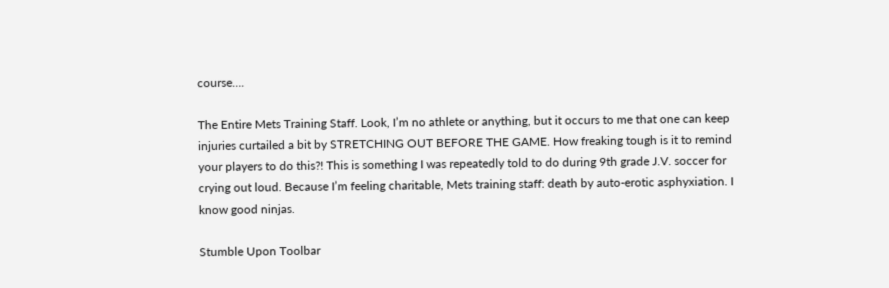course….

The Entire Mets Training Staff. Look, I’m no athlete or anything, but it occurs to me that one can keep injuries curtailed a bit by STRETCHING OUT BEFORE THE GAME. How freaking tough is it to remind your players to do this?! This is something I was repeatedly told to do during 9th grade J.V. soccer for crying out loud. Because I’m feeling charitable, Mets training staff: death by auto-erotic asphyxiation. I know good ninjas.

Stumble Upon Toolbar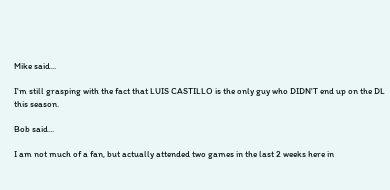Mike said...

I'm still grasping with the fact that LUIS CASTILLO is the only guy who DIDN'T end up on the DL this season.

Bob said...

I am not much of a fan, but actually attended two games in the last 2 weeks here in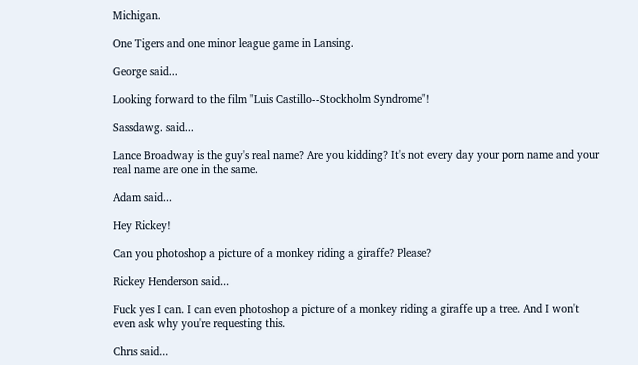Michigan.

One Tigers and one minor league game in Lansing.

George said...

Looking forward to the film "Luis Castillo--Stockholm Syndrome"!

Sassdawg. said...

Lance Broadway is the guy's real name? Are you kidding? It's not every day your porn name and your real name are one in the same.

Adam said...

Hey Rickey!

Can you photoshop a picture of a monkey riding a giraffe? Please?

Rickey Henderson said...

Fuck yes I can. I can even photoshop a picture of a monkey riding a giraffe up a tree. And I won't even ask why you're requesting this.

Chrıs said...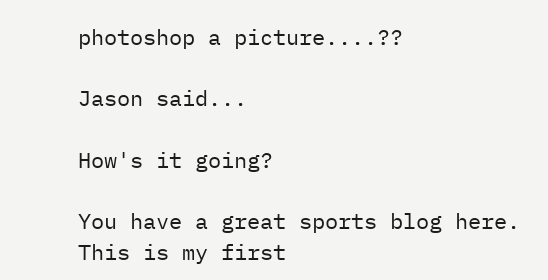photoshop a picture....??

Jason said...

How's it going?

You have a great sports blog here. This is my first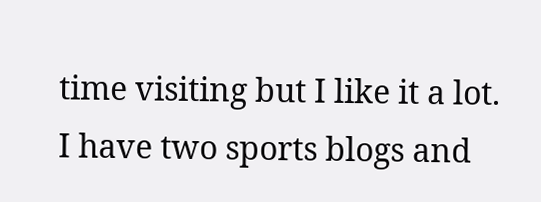time visiting but I like it a lot. I have two sports blogs and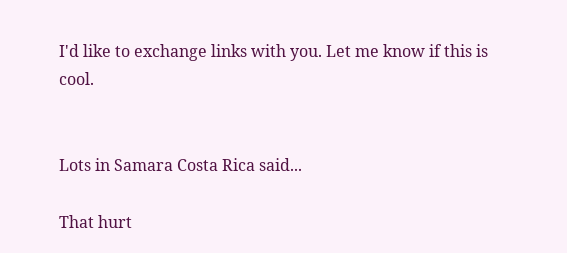I'd like to exchange links with you. Let me know if this is cool.


Lots in Samara Costa Rica said...

That hurt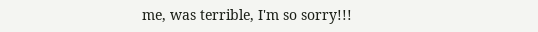me, was terrible, I'm so sorry!!!